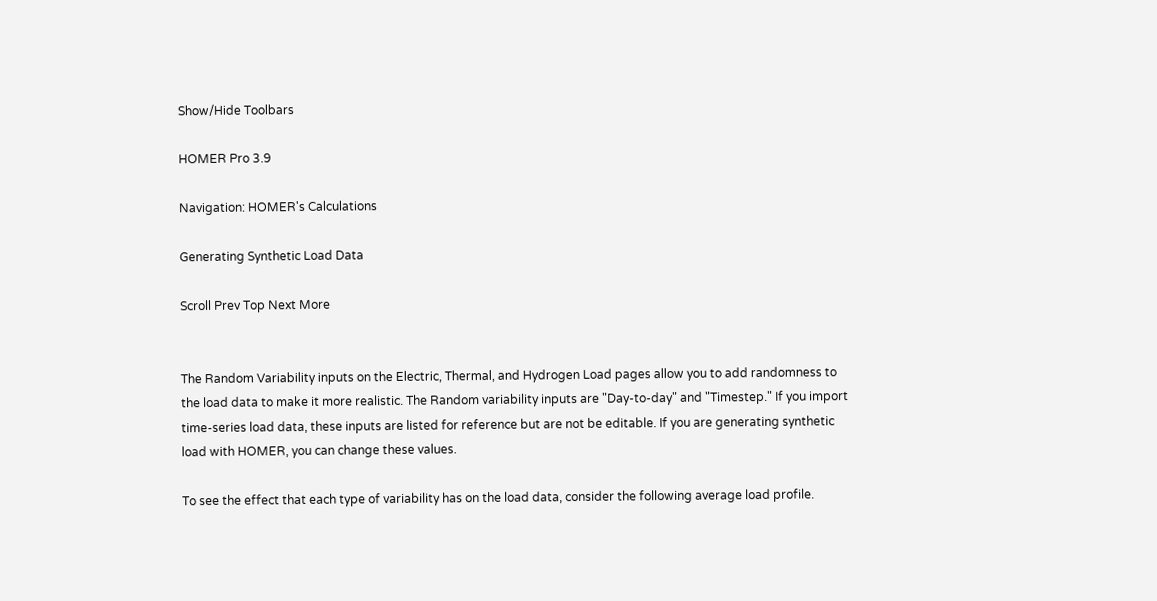Show/Hide Toolbars

HOMER Pro 3.9

Navigation: HOMER's Calculations

Generating Synthetic Load Data

Scroll Prev Top Next More


The Random Variability inputs on the Electric, Thermal, and Hydrogen Load pages allow you to add randomness to the load data to make it more realistic. The Random variability inputs are "Day-to-day" and "Timestep." If you import time-series load data, these inputs are listed for reference but are not be editable. If you are generating synthetic load with HOMER, you can change these values.

To see the effect that each type of variability has on the load data, consider the following average load profile.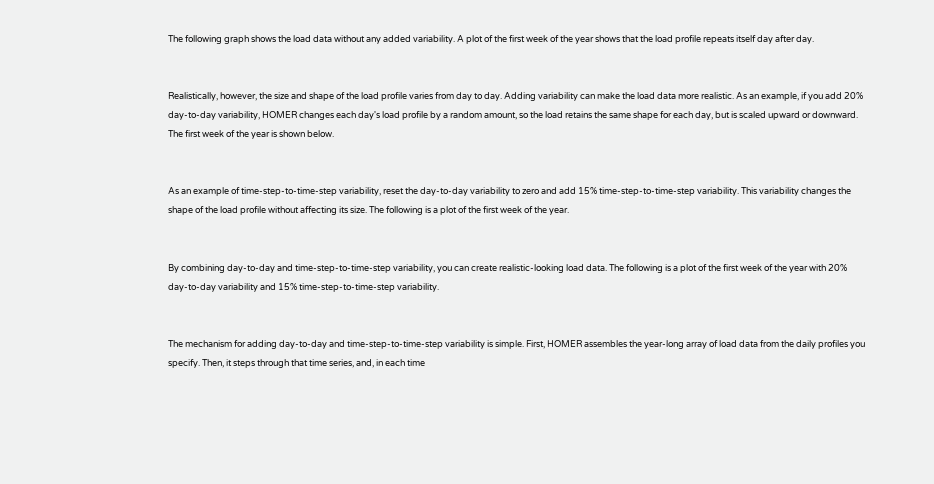The following graph shows the load data without any added variability. A plot of the first week of the year shows that the load profile repeats itself day after day.


Realistically, however, the size and shape of the load profile varies from day to day. Adding variability can make the load data more realistic. As an example, if you add 20% day-to-day variability, HOMER changes each day's load profile by a random amount, so the load retains the same shape for each day, but is scaled upward or downward. The first week of the year is shown below.


As an example of time-step-to-time-step variability, reset the day-to-day variability to zero and add 15% time-step-to-time-step variability. This variability changes the shape of the load profile without affecting its size. The following is a plot of the first week of the year.


By combining day-to-day and time-step-to-time-step variability, you can create realistic-looking load data. The following is a plot of the first week of the year with 20% day-to-day variability and 15% time-step-to-time-step variability.


The mechanism for adding day-to-day and time-step-to-time-step variability is simple. First, HOMER assembles the year-long array of load data from the daily profiles you specify. Then, it steps through that time series, and, in each time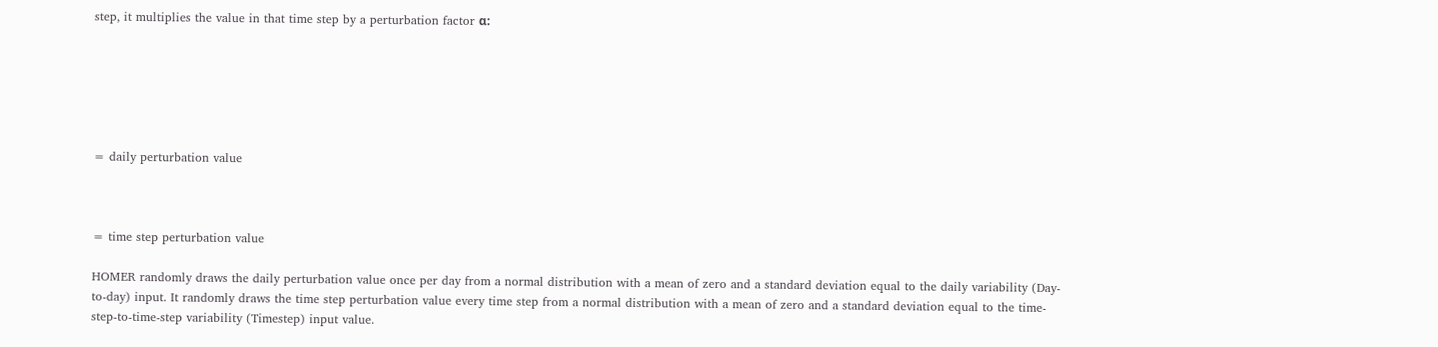step, it multiplies the value in that time step by a perturbation factor α:






= daily perturbation value



= time step perturbation value

HOMER randomly draws the daily perturbation value once per day from a normal distribution with a mean of zero and a standard deviation equal to the daily variability (Day-to-day) input. It randomly draws the time step perturbation value every time step from a normal distribution with a mean of zero and a standard deviation equal to the time-step-to-time-step variability (Timestep) input value.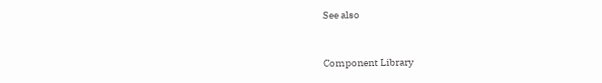See also


Component Library